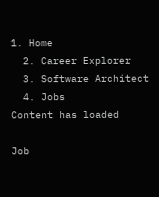1. Home
  2. Career Explorer
  3. Software Architect
  4. Jobs
Content has loaded

Job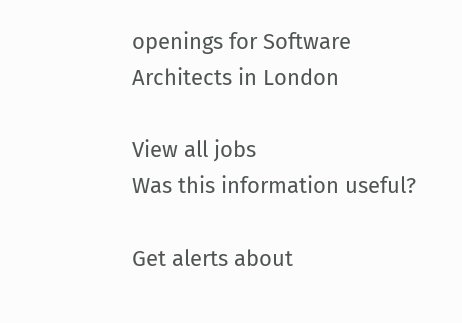openings for Software Architects in London

View all jobs
Was this information useful?

Get alerts about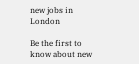new jobs in London

Be the first to know about new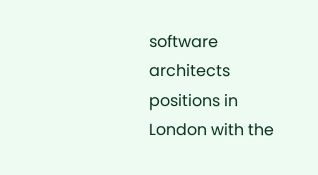software architects positions in London with the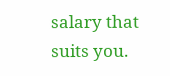salary that suits you.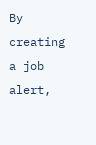By creating a job alert,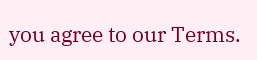you agree to our Terms.